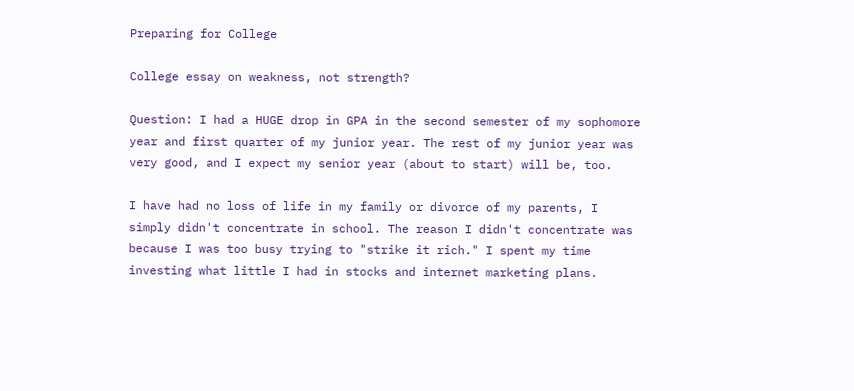Preparing for College

College essay on weakness, not strength?

Question: I had a HUGE drop in GPA in the second semester of my sophomore year and first quarter of my junior year. The rest of my junior year was very good, and I expect my senior year (about to start) will be, too.

I have had no loss of life in my family or divorce of my parents, I simply didn't concentrate in school. The reason I didn't concentrate was because I was too busy trying to "strike it rich." I spent my time investing what little I had in stocks and internet marketing plans.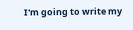I'm going to write my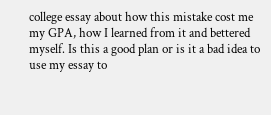college essay about how this mistake cost me my GPA, how I learned from it and bettered myself. Is this a good plan or is it a bad idea to use my essay to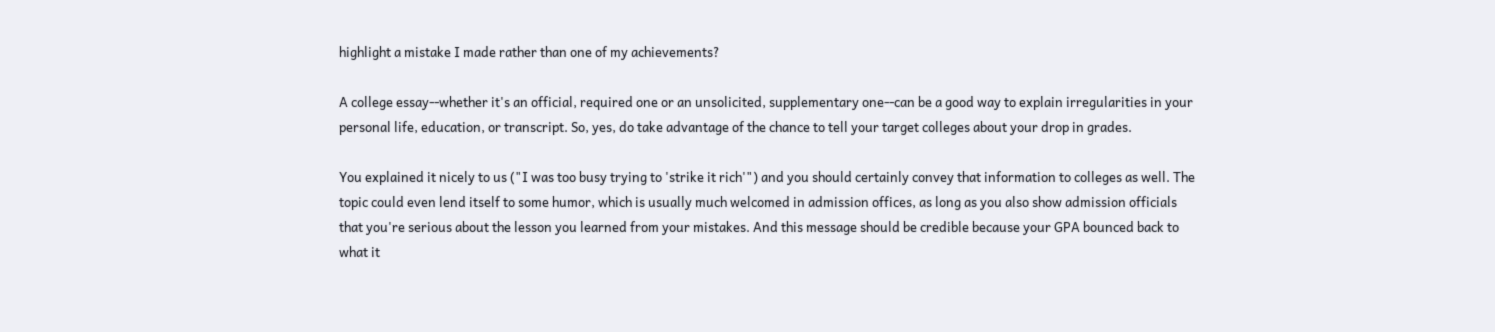highlight a mistake I made rather than one of my achievements?

A college essay--whether it's an official, required one or an unsolicited, supplementary one--can be a good way to explain irregularities in your personal life, education, or transcript. So, yes, do take advantage of the chance to tell your target colleges about your drop in grades.

You explained it nicely to us ("I was too busy trying to 'strike it rich'") and you should certainly convey that information to colleges as well. The topic could even lend itself to some humor, which is usually much welcomed in admission offices, as long as you also show admission officials that you're serious about the lesson you learned from your mistakes. And this message should be credible because your GPA bounced back to what it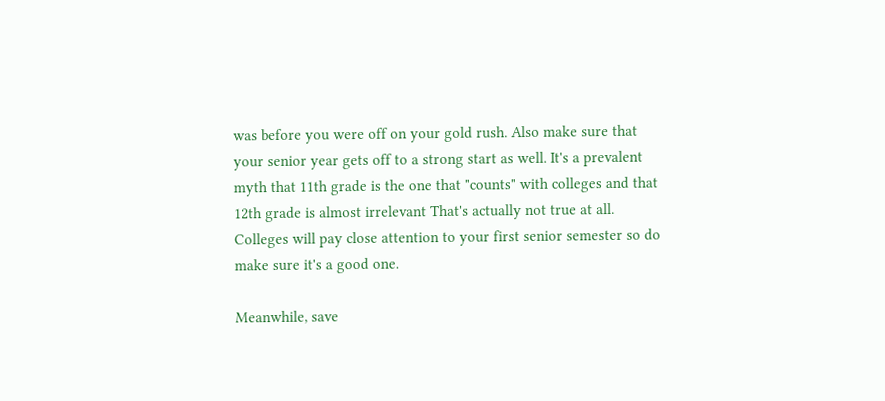was before you were off on your gold rush. Also make sure that your senior year gets off to a strong start as well. It's a prevalent myth that 11th grade is the one that "counts" with colleges and that 12th grade is almost irrelevant That's actually not true at all. Colleges will pay close attention to your first senior semester so do make sure it's a good one.

Meanwhile, save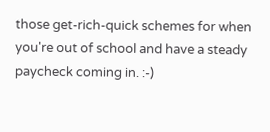those get-rich-quick schemes for when you're out of school and have a steady paycheck coming in. :-)